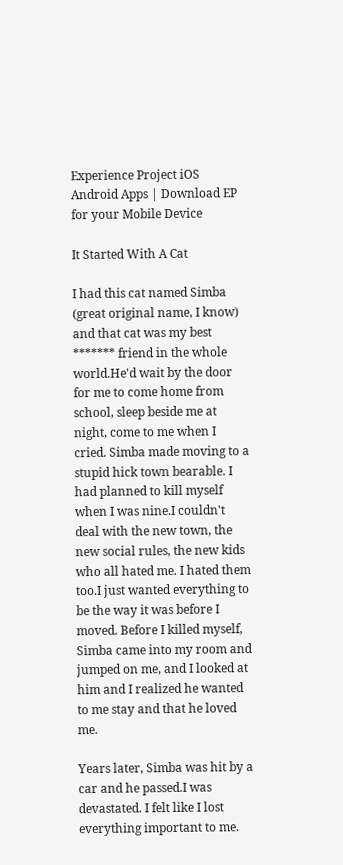Experience Project iOS Android Apps | Download EP for your Mobile Device

It Started With A Cat

I had this cat named Simba (great original name, I know) and that cat was my best ******* friend in the whole world.He'd wait by the door for me to come home from school, sleep beside me at night, come to me when I cried. Simba made moving to a stupid hick town bearable. I had planned to kill myself when I was nine.I couldn't deal with the new town, the new social rules, the new kids who all hated me. I hated them too.I just wanted everything to be the way it was before I moved. Before I killed myself, Simba came into my room and jumped on me, and I looked at him and I realized he wanted to me stay and that he loved me.

Years later, Simba was hit by a car and he passed.I was devastated. I felt like I lost everything important to me.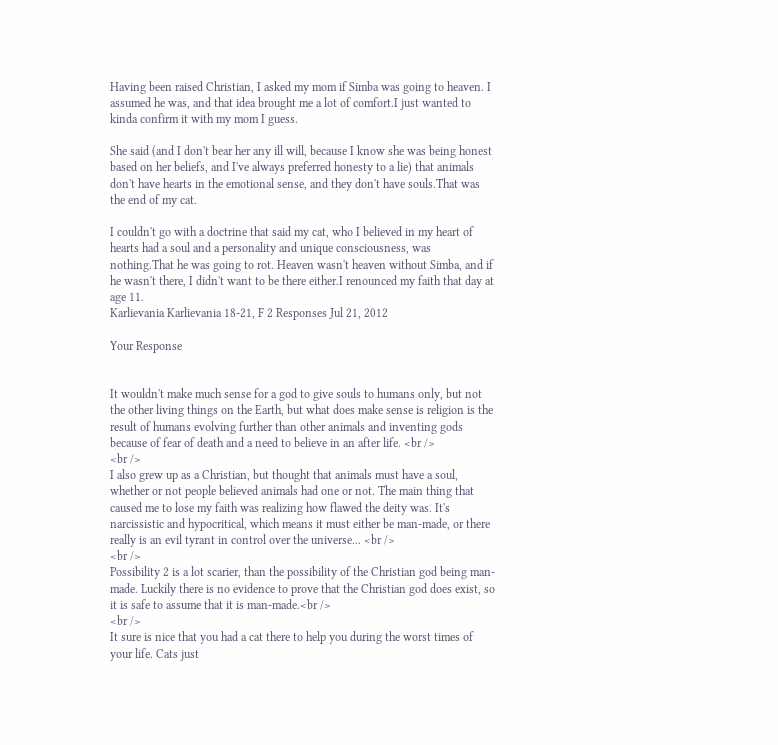Having been raised Christian, I asked my mom if Simba was going to heaven. I assumed he was, and that idea brought me a lot of comfort.I just wanted to kinda confirm it with my mom I guess.

She said (and I don't bear her any ill will, because I know she was being honest based on her beliefs, and I've always preferred honesty to a lie) that animals don't have hearts in the emotional sense, and they don't have souls.That was the end of my cat.

I couldn't go with a doctrine that said my cat, who I believed in my heart of hearts had a soul and a personality and unique consciousness, was nothing.That he was going to rot. Heaven wasn't heaven without Simba, and if he wasn't there, I didn't want to be there either.I renounced my faith that day at age 11.
Karlievania Karlievania 18-21, F 2 Responses Jul 21, 2012

Your Response


It wouldn't make much sense for a god to give souls to humans only, but not the other living things on the Earth, but what does make sense is religion is the result of humans evolving further than other animals and inventing gods because of fear of death and a need to believe in an after life. <br />
<br />
I also grew up as a Christian, but thought that animals must have a soul, whether or not people believed animals had one or not. The main thing that caused me to lose my faith was realizing how flawed the deity was. It's narcissistic and hypocritical, which means it must either be man-made, or there really is an evil tyrant in control over the universe... <br />
<br />
Possibility 2 is a lot scarier, than the possibility of the Christian god being man-made. Luckily there is no evidence to prove that the Christian god does exist, so it is safe to assume that it is man-made.<br />
<br />
It sure is nice that you had a cat there to help you during the worst times of your life. Cats just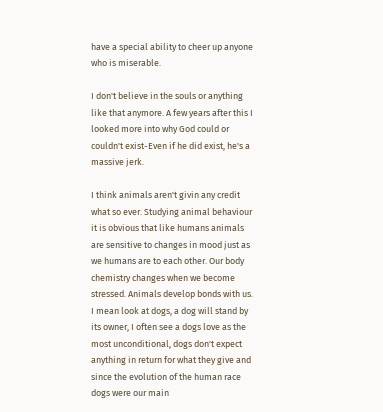have a special ability to cheer up anyone who is miserable.

I don't believe in the souls or anything like that anymore. A few years after this I looked more into why God could or couldn't exist-Even if he did exist, he's a massive jerk.

I think animals aren't givin any credit what so ever. Studying animal behaviour it is obvious that like humans animals are sensitive to changes in mood just as we humans are to each other. Our body chemistry changes when we become stressed. Animals develop bonds with us. I mean look at dogs, a dog will stand by its owner, I often see a dogs love as the most unconditional, dogs don't expect anything in return for what they give and since the evolution of the human race dogs were our main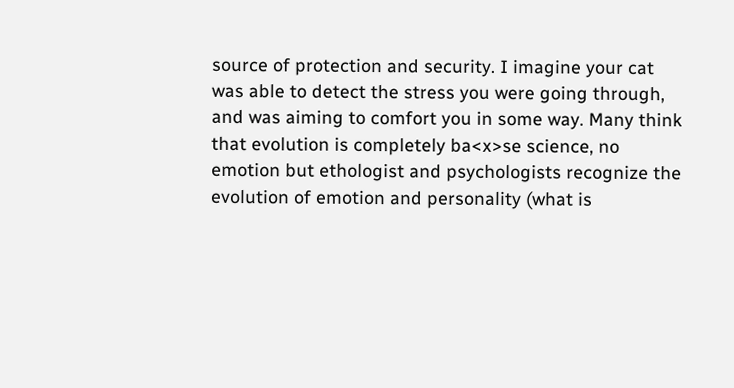source of protection and security. I imagine your cat was able to detect the stress you were going through, and was aiming to comfort you in some way. Many think that evolution is completely ba<x>se science, no emotion but ethologist and psychologists recognize the evolution of emotion and personality (what is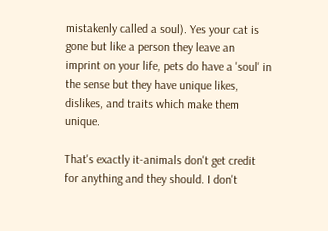mistakenly called a soul). Yes your cat is gone but like a person they leave an imprint on your life, pets do have a 'soul' in the sense but they have unique likes, dislikes, and traits which make them unique.

That's exactly it-animals don't get credit for anything and they should. I don't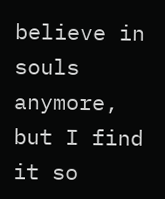believe in souls anymore, but I find it so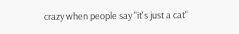crazy when people say "it's just a cat"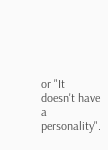or "It doesn't have a personality".